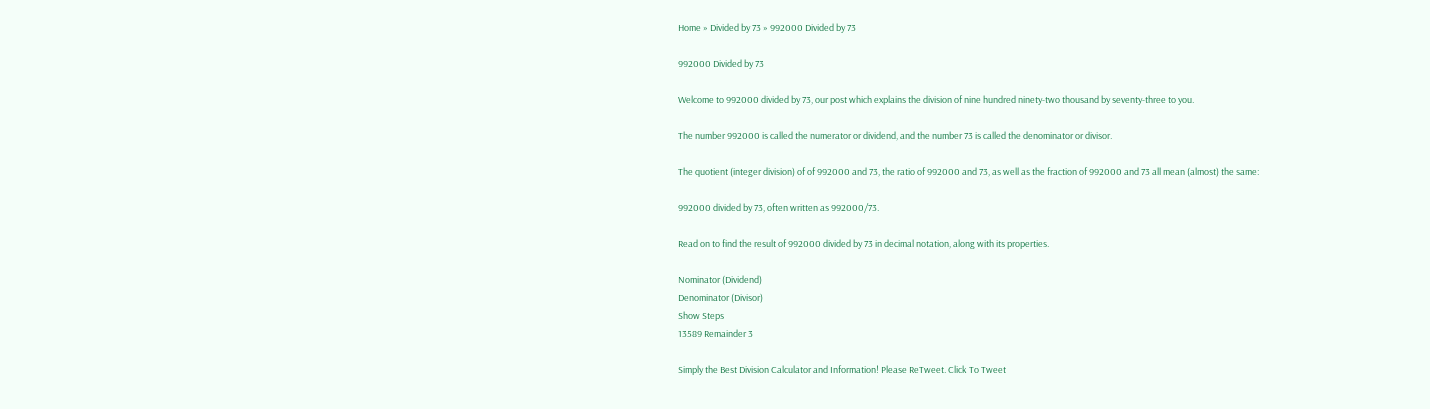Home » Divided by 73 » 992000 Divided by 73

992000 Divided by 73

Welcome to 992000 divided by 73, our post which explains the division of nine hundred ninety-two thousand by seventy-three to you.

The number 992000 is called the numerator or dividend, and the number 73 is called the denominator or divisor.

The quotient (integer division) of of 992000 and 73, the ratio of 992000 and 73, as well as the fraction of 992000 and 73 all mean (almost) the same:

992000 divided by 73, often written as 992000/73.

Read on to find the result of 992000 divided by 73 in decimal notation, along with its properties.

Nominator (Dividend)
Denominator (Divisor)
Show Steps
13589 Remainder 3

Simply the Best Division Calculator and Information! Please ReTweet. Click To Tweet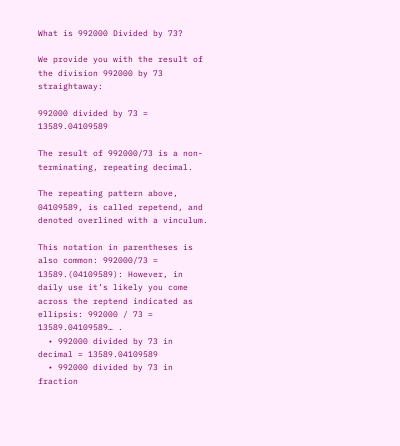What is 992000 Divided by 73?

We provide you with the result of the division 992000 by 73 straightaway:

992000 divided by 73 = 13589.04109589

The result of 992000/73 is a non-terminating, repeating decimal.

The repeating pattern above, 04109589, is called repetend, and denoted overlined with a vinculum.

This notation in parentheses is also common: 992000/73 = 13589.(04109589): However, in daily use it’s likely you come across the reptend indicated as ellipsis: 992000 / 73 = 13589.04109589… .
  • 992000 divided by 73 in decimal = 13589.04109589
  • 992000 divided by 73 in fraction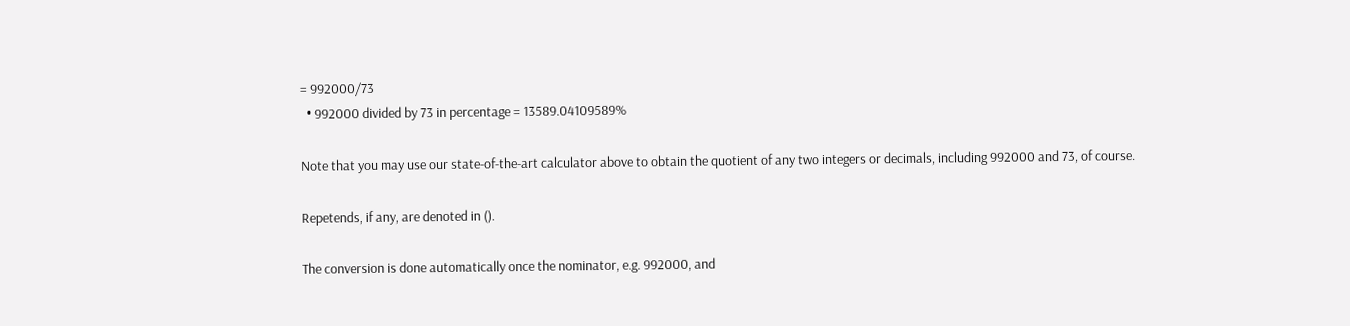= 992000/73
  • 992000 divided by 73 in percentage = 13589.04109589%

Note that you may use our state-of-the-art calculator above to obtain the quotient of any two integers or decimals, including 992000 and 73, of course.

Repetends, if any, are denoted in ().

The conversion is done automatically once the nominator, e.g. 992000, and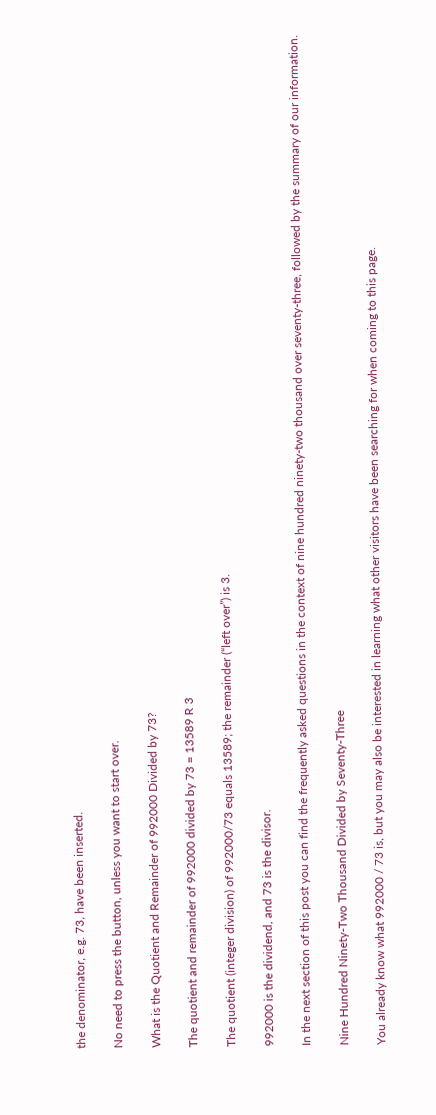the denominator, e.g. 73, have been inserted.

No need to press the button, unless you want to start over.

What is the Quotient and Remainder of 992000 Divided by 73?

The quotient and remainder of 992000 divided by 73 = 13589 R 3

The quotient (integer division) of 992000/73 equals 13589; the remainder (“left over”) is 3.

992000 is the dividend, and 73 is the divisor.

In the next section of this post you can find the frequently asked questions in the context of nine hundred ninety-two thousand over seventy-three, followed by the summary of our information.

Nine Hundred Ninety-Two Thousand Divided by Seventy-Three

You already know what 992000 / 73 is, but you may also be interested in learning what other visitors have been searching for when coming to this page.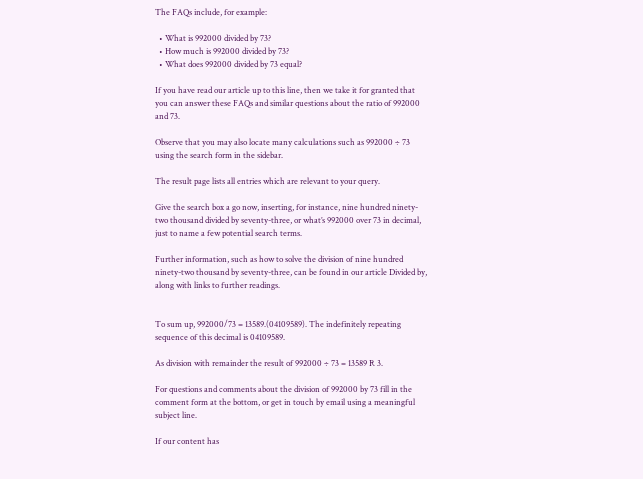The FAQs include, for example:

  • What is 992000 divided by 73?
  • How much is 992000 divided by 73?
  • What does 992000 divided by 73 equal?

If you have read our article up to this line, then we take it for granted that you can answer these FAQs and similar questions about the ratio of 992000 and 73.

Observe that you may also locate many calculations such as 992000 ÷ 73 using the search form in the sidebar.

The result page lists all entries which are relevant to your query.

Give the search box a go now, inserting, for instance, nine hundred ninety-two thousand divided by seventy-three, or what’s 992000 over 73 in decimal, just to name a few potential search terms.

Further information, such as how to solve the division of nine hundred ninety-two thousand by seventy-three, can be found in our article Divided by, along with links to further readings.


To sum up, 992000/73 = 13589.(04109589). The indefinitely repeating sequence of this decimal is 04109589.

As division with remainder the result of 992000 ÷ 73 = 13589 R 3.

For questions and comments about the division of 992000 by 73 fill in the comment form at the bottom, or get in touch by email using a meaningful subject line.

If our content has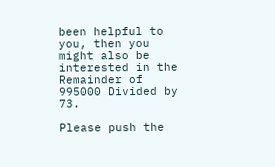been helpful to you, then you might also be interested in the Remainder of 995000 Divided by 73.

Please push the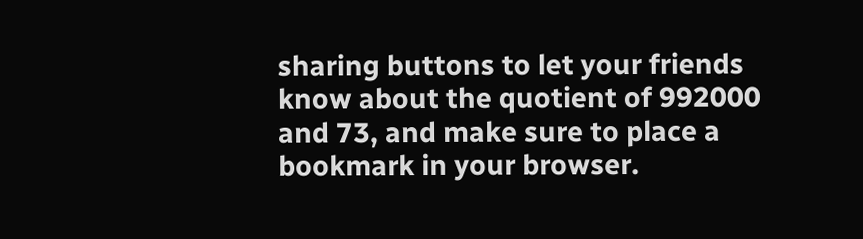sharing buttons to let your friends know about the quotient of 992000 and 73, and make sure to place a bookmark in your browser.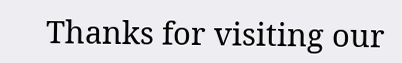Thanks for visiting our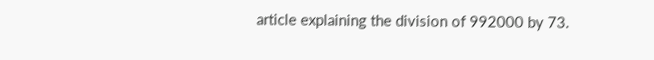article explaining the division of 992000 by 73.